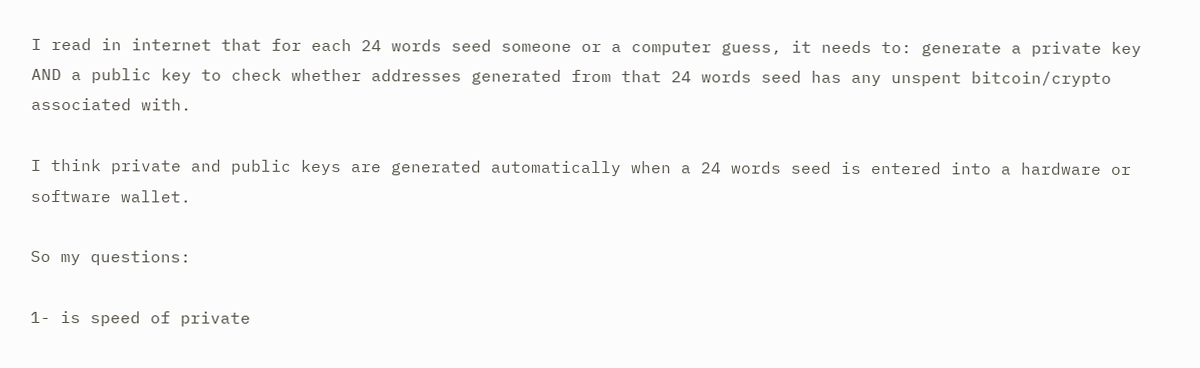I read in internet that for each 24 words seed someone or a computer guess, it needs to: generate a private key AND a public key to check whether addresses generated from that 24 words seed has any unspent bitcoin/crypto associated with.

I think private and public keys are generated automatically when a 24 words seed is entered into a hardware or software wallet.

So my questions:

1- is speed of private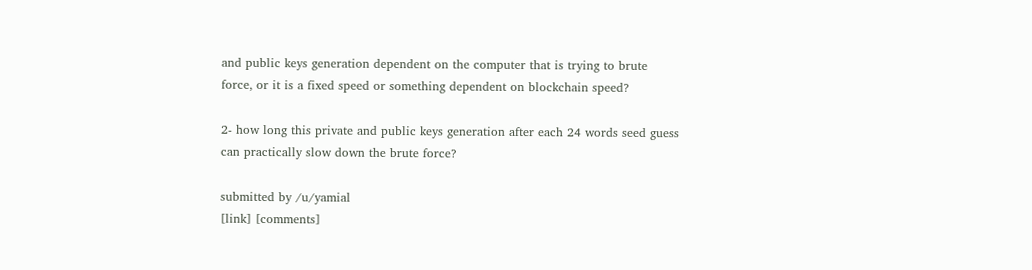and public keys generation dependent on the computer that is trying to brute force, or it is a fixed speed or something dependent on blockchain speed?

2- how long this private and public keys generation after each 24 words seed guess can practically slow down the brute force?

submitted by /u/yamial
[link] [comments]